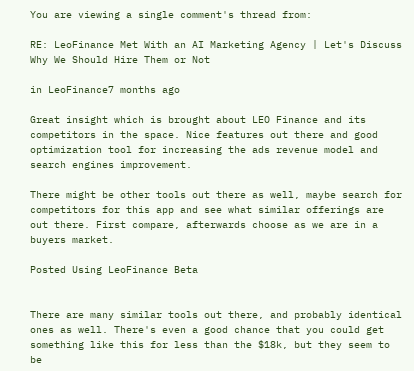You are viewing a single comment's thread from:

RE: LeoFinance Met With an AI Marketing Agency | Let's Discuss Why We Should Hire Them or Not

in LeoFinance7 months ago

Great insight which is brought about LEO Finance and its competitors in the space. Nice features out there and good optimization tool for increasing the ads revenue model and search engines improvement.

There might be other tools out there as well, maybe search for competitors for this app and see what similar offerings are out there. First compare, afterwards choose as we are in a buyers market.

Posted Using LeoFinance Beta


There are many similar tools out there, and probably identical ones as well. There's even a good chance that you could get something like this for less than the $18k, but they seem to be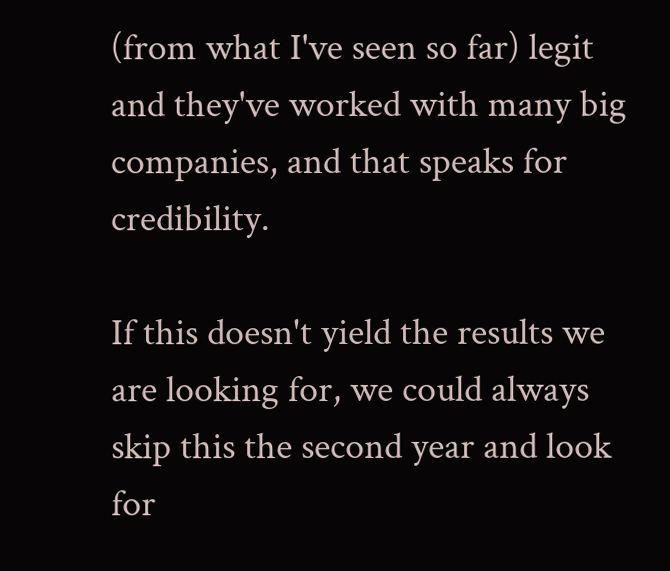(from what I've seen so far) legit and they've worked with many big companies, and that speaks for credibility.

If this doesn't yield the results we are looking for, we could always skip this the second year and look for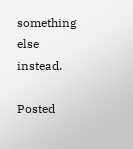something else instead.

Posted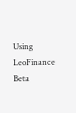Using LeoFinance Beta